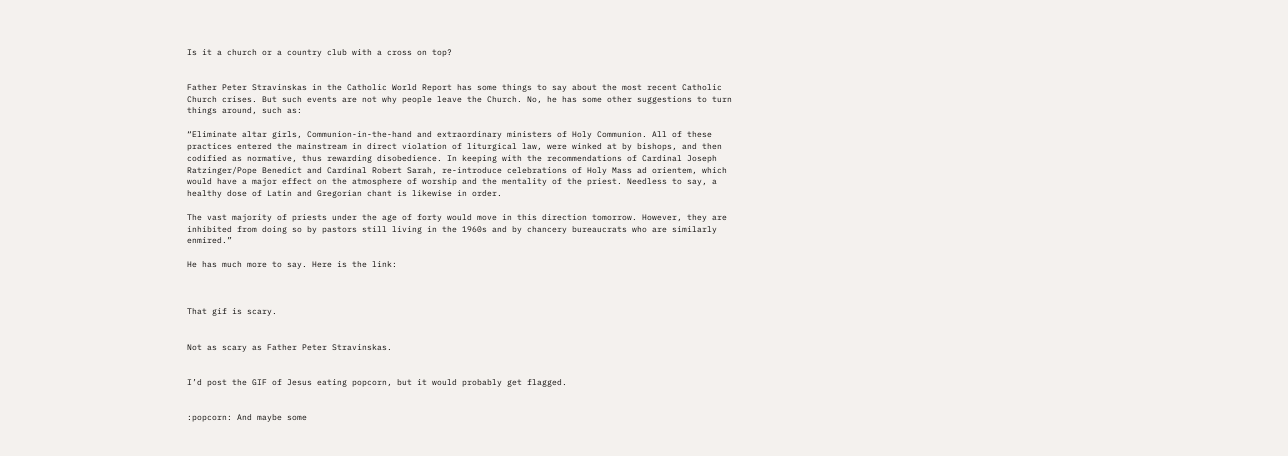Is it a church or a country club with a cross on top?


Father Peter Stravinskas in the Catholic World Report has some things to say about the most recent Catholic Church crises. But such events are not why people leave the Church. No, he has some other suggestions to turn things around, such as:

“Eliminate altar girls, Communion-in-the-hand and extraordinary ministers of Holy Communion. All of these practices entered the mainstream in direct violation of liturgical law, were winked at by bishops, and then codified as normative, thus rewarding disobedience. In keeping with the recommendations of Cardinal Joseph Ratzinger/Pope Benedict and Cardinal Robert Sarah, re-introduce celebrations of Holy Mass ad orientem, which would have a major effect on the atmosphere of worship and the mentality of the priest. Needless to say, a healthy dose of Latin and Gregorian chant is likewise in order.

The vast majority of priests under the age of forty would move in this direction tomorrow. However, they are inhibited from doing so by pastors still living in the 1960s and by chancery bureaucrats who are similarly enmired.”

He has much more to say. Here is the link:



That gif is scary.


Not as scary as Father Peter Stravinskas.


I’d post the GIF of Jesus eating popcorn, but it would probably get flagged.


:popcorn: And maybe some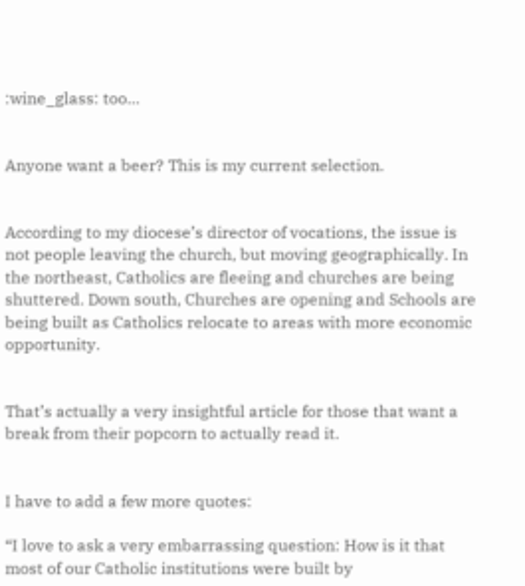:wine_glass: too…


Anyone want a beer? This is my current selection.


According to my diocese’s director of vocations, the issue is not people leaving the church, but moving geographically. In the northeast, Catholics are fleeing and churches are being shuttered. Down south, Churches are opening and Schools are being built as Catholics relocate to areas with more economic opportunity.


That’s actually a very insightful article for those that want a break from their popcorn to actually read it.


I have to add a few more quotes:

“I love to ask a very embarrassing question: How is it that most of our Catholic institutions were built by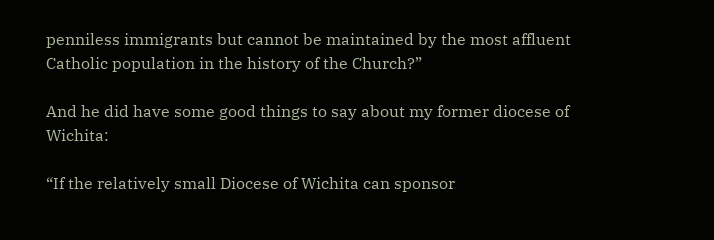penniless immigrants but cannot be maintained by the most affluent Catholic population in the history of the Church?”

And he did have some good things to say about my former diocese of Wichita:

“If the relatively small Diocese of Wichita can sponsor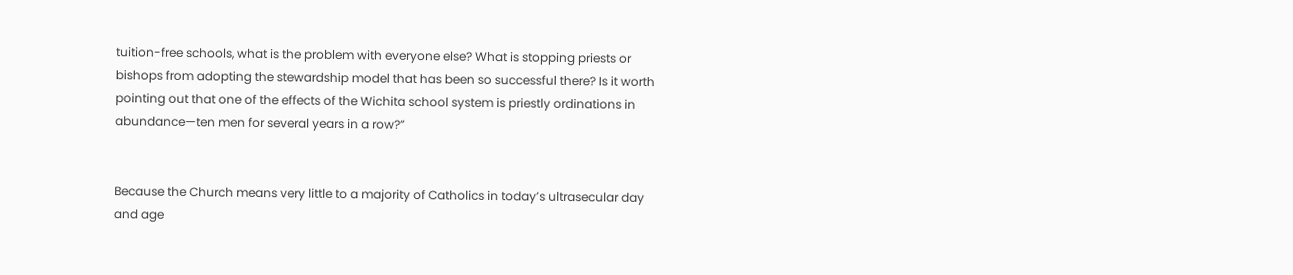tuition-free schools, what is the problem with everyone else? What is stopping priests or bishops from adopting the stewardship model that has been so successful there? Is it worth pointing out that one of the effects of the Wichita school system is priestly ordinations in abundance—ten men for several years in a row?”


Because the Church means very little to a majority of Catholics in today’s ultrasecular day and age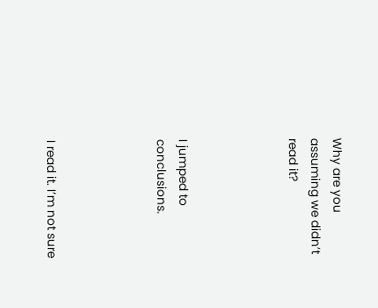Why are you assuming we didn’t read it?




I jumped to conclusions.




I read it. I’m not sure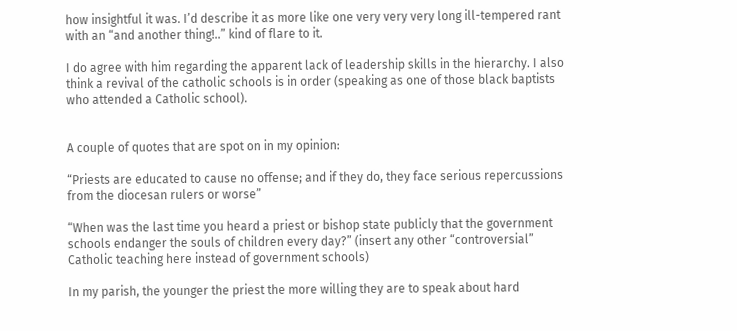how insightful it was. I’d describe it as more like one very very very long ill-tempered rant with an “and another thing!..” kind of flare to it.

I do agree with him regarding the apparent lack of leadership skills in the hierarchy. I also think a revival of the catholic schools is in order (speaking as one of those black baptists who attended a Catholic school).


A couple of quotes that are spot on in my opinion:

“Priests are educated to cause no offense; and if they do, they face serious repercussions from the diocesan rulers or worse”

“When was the last time you heard a priest or bishop state publicly that the government schools endanger the souls of children every day?” (insert any other “controversial” Catholic teaching here instead of government schools)

In my parish, the younger the priest the more willing they are to speak about hard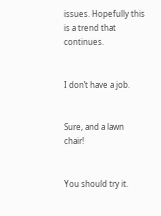issues. Hopefully this is a trend that continues.


I don’t have a job.


Sure, and a lawn chair!


You should try it.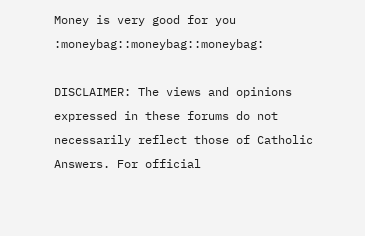Money is very good for you :moneybag::moneybag::moneybag:

DISCLAIMER: The views and opinions expressed in these forums do not necessarily reflect those of Catholic Answers. For official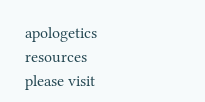apologetics resources please visit